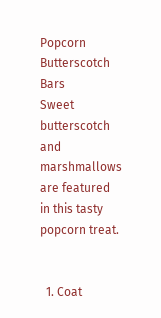Popcorn Butterscotch Bars
Sweet butterscotch and marshmallows are featured in this tasty popcorn treat.


  1. Coat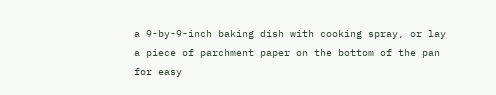a 9-by-9-inch baking dish with cooking spray, or lay a piece of parchment paper on the bottom of the pan for easy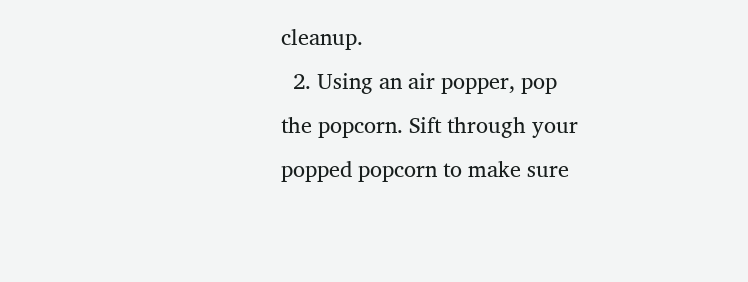cleanup.
  2. Using an air popper, pop the popcorn. Sift through your popped popcorn to make sure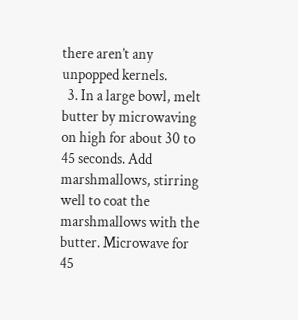there aren’t any unpopped kernels.
  3. In a large bowl, melt butter by microwaving on high for about 30 to 45 seconds. Add marshmallows, stirring well to coat the marshmallows with the butter. Microwave for 45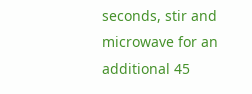seconds, stir and microwave for an additional 45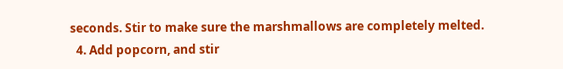seconds. Stir to make sure the marshmallows are completely melted.
  4. Add popcorn, and stir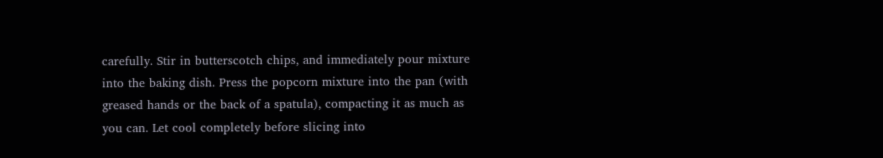carefully. Stir in butterscotch chips, and immediately pour mixture into the baking dish. Press the popcorn mixture into the pan (with greased hands or the back of a spatula), compacting it as much as you can. Let cool completely before slicing into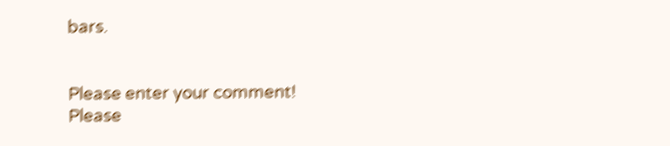bars.


Please enter your comment!
Please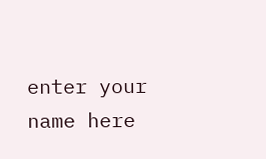enter your name here